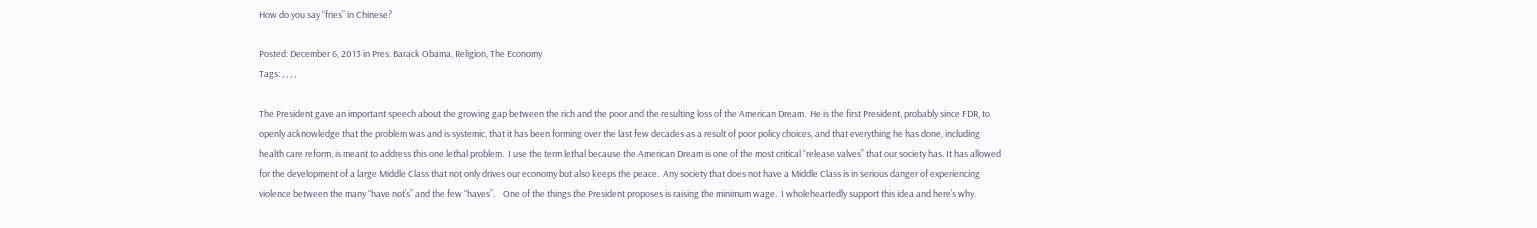How do you say “fries” in Chinese?

Posted: December 6, 2013 in Pres. Barack Obama, Religion, The Economy
Tags: , , , ,

The President gave an important speech about the growing gap between the rich and the poor and the resulting loss of the American Dream.  He is the first President, probably since FDR, to openly acknowledge that the problem was and is systemic, that it has been forming over the last few decades as a result of poor policy choices, and that everything he has done, including health care reform, is meant to address this one lethal problem.  I use the term lethal because the American Dream is one of the most critical “release valves” that our society has. It has allowed for the development of a large Middle Class that not only drives our economy but also keeps the peace.  Any society that does not have a Middle Class is in serious danger of experiencing violence between the many “have not’s” and the few “haves”.    One of the things the President proposes is raising the minimum wage.  I wholeheartedly support this idea and here’s why.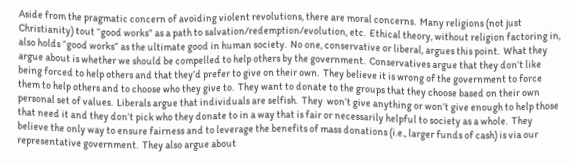Aside from the pragmatic concern of avoiding violent revolutions, there are moral concerns.  Many religions (not just Christianity) tout “good works” as a path to salvation/redemption/evolution, etc.  Ethical theory, without religion factoring in, also holds “good works” as the ultimate good in human society.  No one, conservative or liberal, argues this point.  What they argue about is whether we should be compelled to help others by the government.  Conservatives argue that they don’t like being forced to help others and that they’d prefer to give on their own.  They believe it is wrong of the government to force them to help others and to choose who they give to.  They want to donate to the groups that they choose based on their own personal set of values.  Liberals argue that individuals are selfish.  They  won’t give anything or won’t give enough to help those that need it and they don’t pick who they donate to in a way that is fair or necessarily helpful to society as a whole.  They believe the only way to ensure fairness and to leverage the benefits of mass donations (i.e., larger funds of cash) is via our representative government.  They also argue about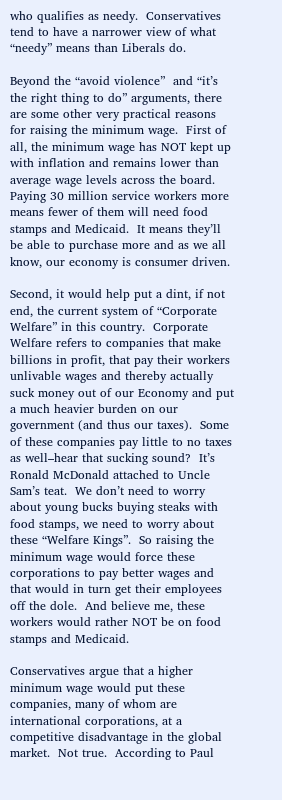who qualifies as needy.  Conservatives tend to have a narrower view of what “needy” means than Liberals do.

Beyond the “avoid violence”  and “it’s the right thing to do” arguments, there are some other very practical reasons for raising the minimum wage.  First of all, the minimum wage has NOT kept up with inflation and remains lower than average wage levels across the board.  Paying 30 million service workers more means fewer of them will need food stamps and Medicaid.  It means they’ll be able to purchase more and as we all know, our economy is consumer driven.

Second, it would help put a dint, if not end, the current system of “Corporate Welfare” in this country.  Corporate Welfare refers to companies that make billions in profit, that pay their workers unlivable wages and thereby actually suck money out of our Economy and put a much heavier burden on our government (and thus our taxes).  Some of these companies pay little to no taxes as well–hear that sucking sound?  It’s Ronald McDonald attached to Uncle Sam’s teat.  We don’t need to worry about young bucks buying steaks with food stamps, we need to worry about these “Welfare Kings”.  So raising the minimum wage would force these corporations to pay better wages and that would in turn get their employees off the dole.  And believe me, these workers would rather NOT be on food stamps and Medicaid.

Conservatives argue that a higher minimum wage would put these companies, many of whom are international corporations, at a competitive disadvantage in the global market.  Not true.  According to Paul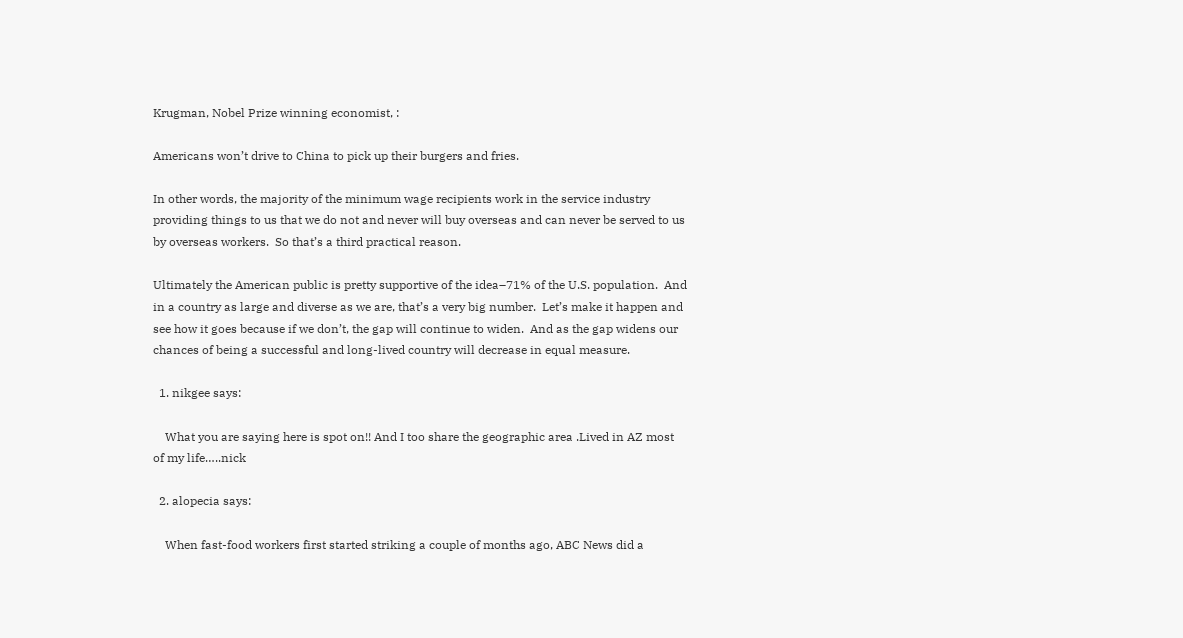Krugman, Nobel Prize winning economist, :

Americans won’t drive to China to pick up their burgers and fries.

In other words, the majority of the minimum wage recipients work in the service industry providing things to us that we do not and never will buy overseas and can never be served to us by overseas workers.  So that’s a third practical reason.

Ultimately the American public is pretty supportive of the idea–71% of the U.S. population.  And in a country as large and diverse as we are, that’s a very big number.  Let’s make it happen and see how it goes because if we don’t, the gap will continue to widen.  And as the gap widens our chances of being a successful and long-lived country will decrease in equal measure.

  1. nikgee says:

    What you are saying here is spot on!! And I too share the geographic area .Lived in AZ most of my life…..nick

  2. alopecia says:

    When fast-food workers first started striking a couple of months ago, ABC News did a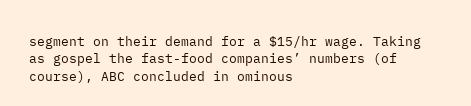segment on their demand for a $15/hr wage. Taking as gospel the fast-food companies’ numbers (of course), ABC concluded in ominous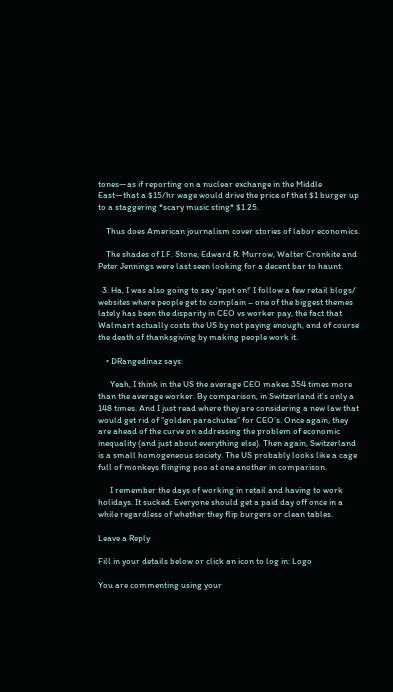tones—as if reporting on a nuclear exchange in the Middle East—that a $15/hr wage would drive the price of that $1 burger up to a staggering *scary music sting* $1.25.

    Thus does American journalism cover stories of labor economics.

    The shades of I.F. Stone, Edward R. Murrow, Walter Cronkite and Peter Jennings were last seen looking for a decent bar to haunt.

  3. Ha, I was also going to say ‘spot on!’ I follow a few retail blogs/ websites where people get to complain – one of the biggest themes lately has been the disparity in CEO vs worker pay, the fact that Walmart actually costs the US by not paying enough, and of course the death of thanksgiving by making people work it.

    • DRangedinaz says:

      Yeah, I think in the US the average CEO makes 354 times more than the average worker. By comparison, in Switzerland it’s only a 148 times. And I just read where they are considering a new law that would get rid of “golden parachutes” for CEO’s. Once again, they are ahead of the curve on addressing the problem of economic inequality (and just about everything else). Then again, Switzerland is a small homogeneous society. The US probably looks like a cage full of monkeys flinging poo at one another in comparison.

      I remember the days of working in retail and having to work holidays. It sucked. Everyone should get a paid day off once in a while regardless of whether they flip burgers or clean tables.

Leave a Reply

Fill in your details below or click an icon to log in: Logo

You are commenting using your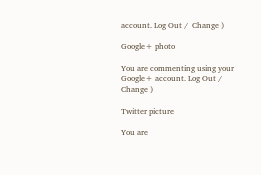account. Log Out /  Change )

Google+ photo

You are commenting using your Google+ account. Log Out /  Change )

Twitter picture

You are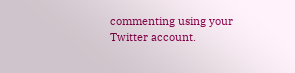commenting using your Twitter account.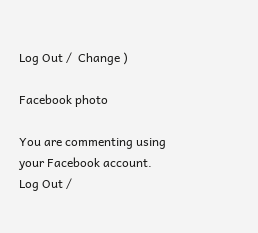Log Out /  Change )

Facebook photo

You are commenting using your Facebook account. Log Out /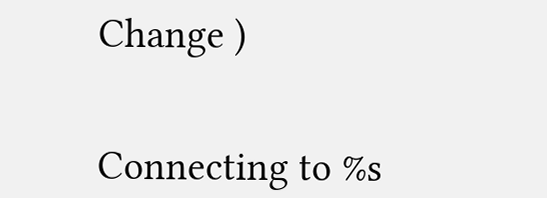Change )


Connecting to %s